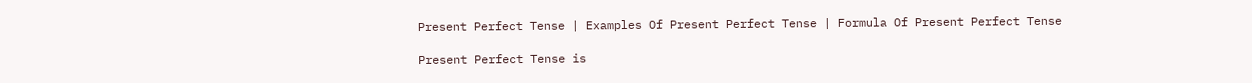Present Perfect Tense | Examples Of Present Perfect Tense | Formula Of Present Perfect Tense

Present Perfect Tense is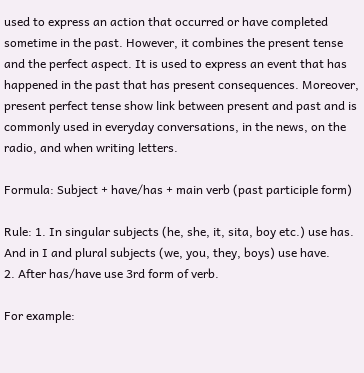used to express an action that occurred or have completed sometime in the past. However, it combines the present tense and the perfect aspect. It is used to express an event that has happened in the past that has present consequences. Moreover, present perfect tense show link between present and past and is commonly used in everyday conversations, in the news, on the radio, and when writing letters.

Formula: Subject + have/has + main verb (past participle form)

Rule: 1. In singular subjects (he, she, it, sita, boy etc.) use has. And in I and plural subjects (we, you, they, boys) use have.                                                2. After has/have use 3rd form of verb.

For example: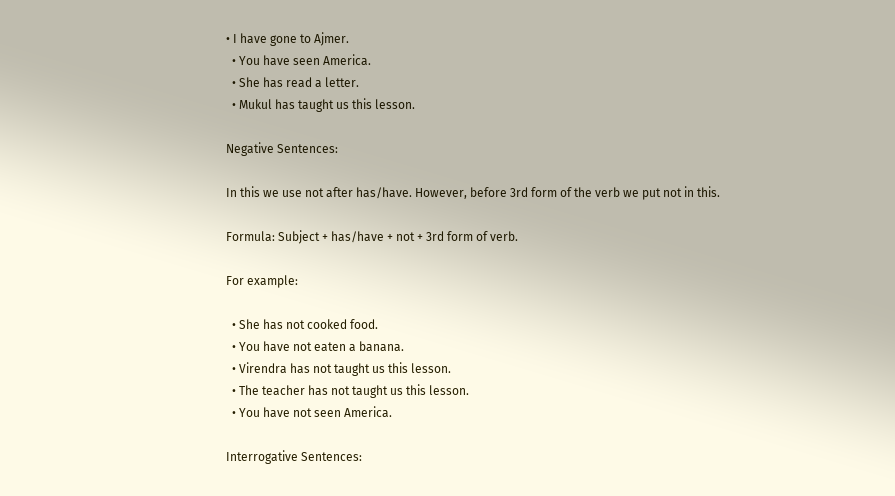• I have gone to Ajmer.
  • You have seen America.
  • She has read a letter.
  • Mukul has taught us this lesson.

Negative Sentences:

In this we use not after has/have. However, before 3rd form of the verb we put not in this.

Formula: Subject + has/have + not + 3rd form of verb.

For example:

  • She has not cooked food.
  • You have not eaten a banana.
  • Virendra has not taught us this lesson.
  • The teacher has not taught us this lesson.
  • You have not seen America.

Interrogative Sentences: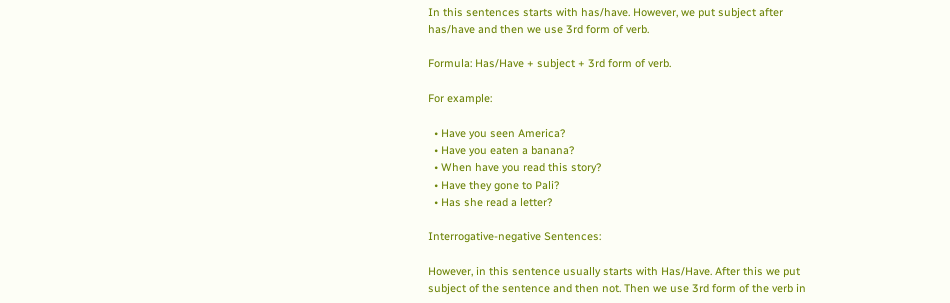In this sentences starts with has/have. However, we put subject after has/have and then we use 3rd form of verb.

Formula: Has/Have + subject + 3rd form of verb.

For example:

  • Have you seen America?
  • Have you eaten a banana?
  • When have you read this story?
  • Have they gone to Pali?
  • Has she read a letter?

Interrogative-negative Sentences:

However, in this sentence usually starts with Has/Have. After this we put subject of the sentence and then not. Then we use 3rd form of the verb in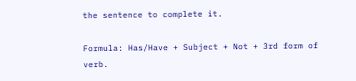the sentence to complete it.

Formula: Has/Have + Subject + Not + 3rd form of verb.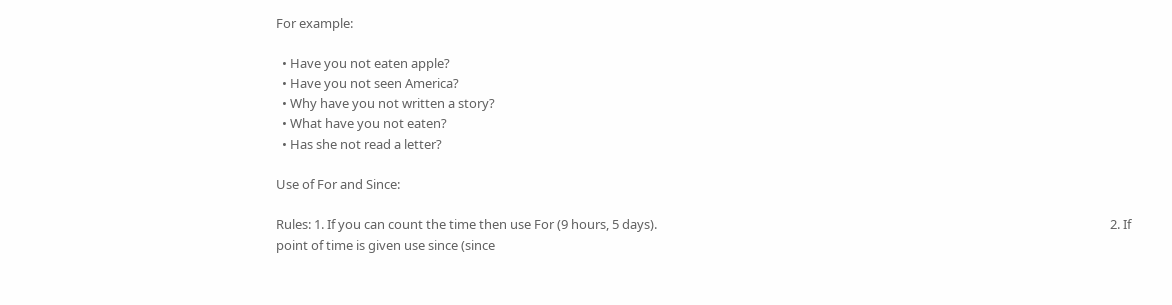For example:

  • Have you not eaten apple?
  • Have you not seen America?
  • Why have you not written a story?
  • What have you not eaten?
  • Has she not read a letter?

Use of For and Since:

Rules: 1. If you can count the time then use For (9 hours, 5 days).                                                                                                                                                       2. If point of time is given use since (since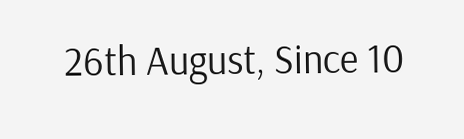26th August, Since 10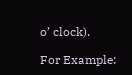o’ clock).

For Example: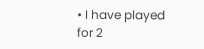• I have played for 2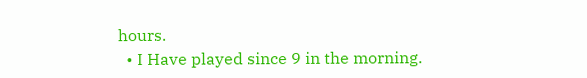hours.
  • I Have played since 9 in the morning.